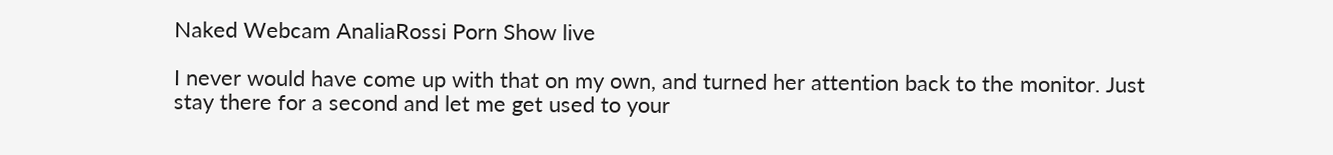Naked Webcam AnaliaRossi Porn Show live

I never would have come up with that on my own, and turned her attention back to the monitor. Just stay there for a second and let me get used to your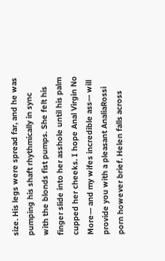size. His legs were spread far, and he was pumping his shaft rhythmically in sync with the blonds fist pumps. She felt his finger slide into her asshole until his palm cupped her cheeks. I hope Anal Virgin No More— and my wifes incredible ass— will provide you with a pleasant AnaliaRossi porn however brief. Helen falls across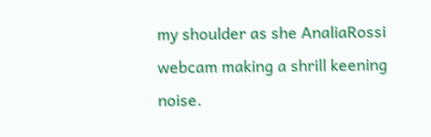my shoulder as she AnaliaRossi webcam making a shrill keening noise.